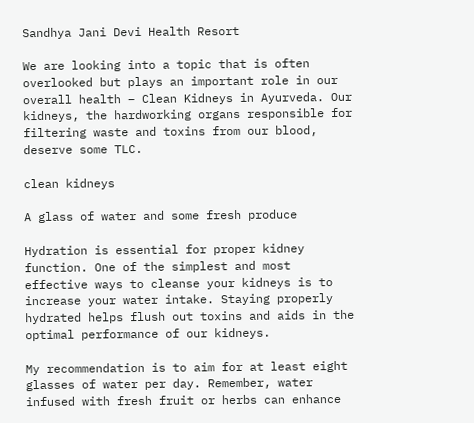Sandhya Jani Devi Health Resort

We are looking into a topic that is often overlooked but plays an important role in our overall health – Clean Kidneys in Ayurveda. Our kidneys, the hardworking organs responsible for filtering waste and toxins from our blood, deserve some TLC.

clean kidneys

A glass of water and some fresh produce

Hydration is essential for proper kidney function. One of the simplest and most effective ways to cleanse your kidneys is to increase your water intake. Staying properly hydrated helps flush out toxins and aids in the optimal performance of our kidneys.

My recommendation is to aim for at least eight glasses of water per day. Remember, water infused with fresh fruit or herbs can enhance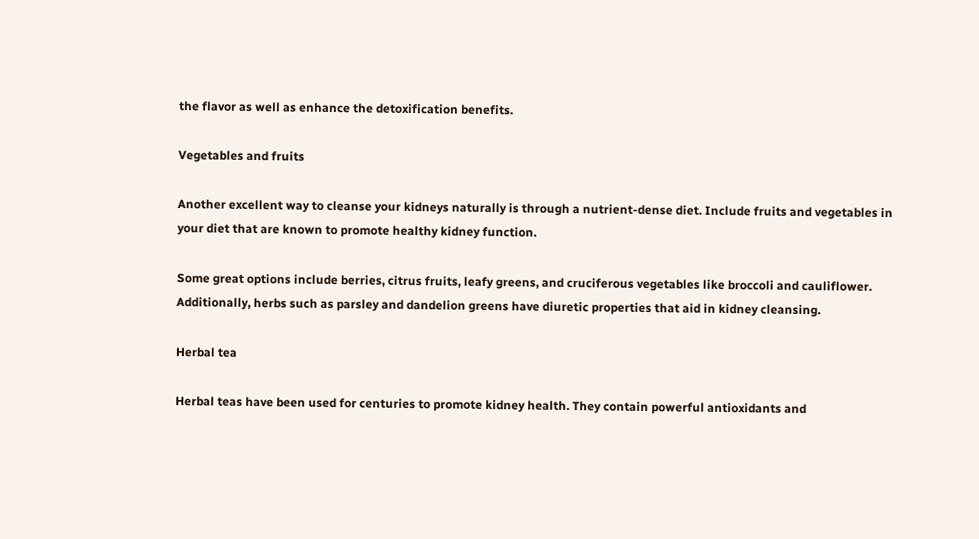the flavor as well as enhance the detoxification benefits.

Vegetables and fruits

Another excellent way to cleanse your kidneys naturally is through a nutrient-dense diet. Include fruits and vegetables in your diet that are known to promote healthy kidney function.

Some great options include berries, citrus fruits, leafy greens, and cruciferous vegetables like broccoli and cauliflower. Additionally, herbs such as parsley and dandelion greens have diuretic properties that aid in kidney cleansing.

Herbal tea

Herbal teas have been used for centuries to promote kidney health. They contain powerful antioxidants and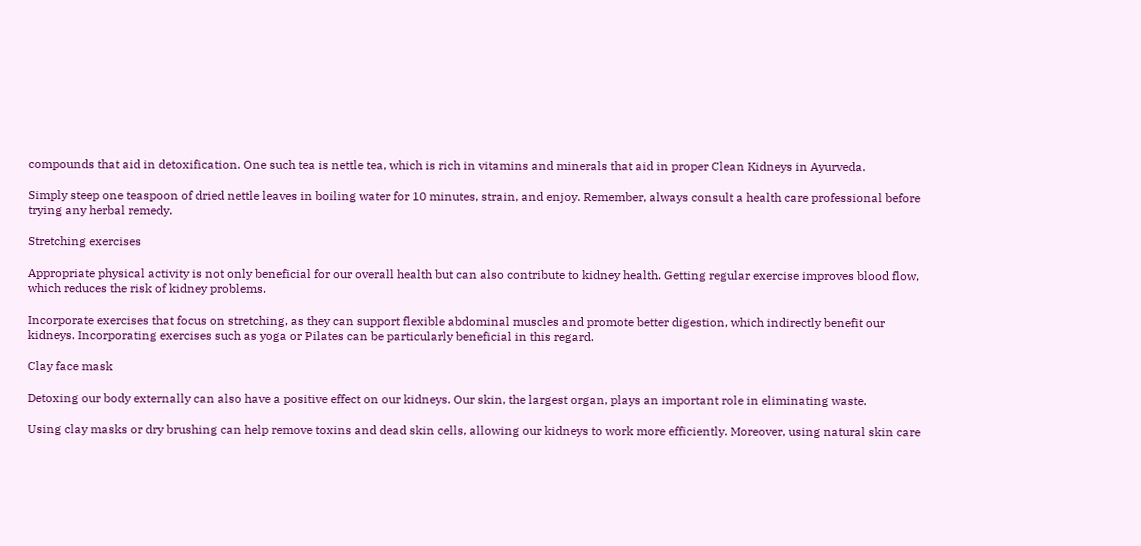compounds that aid in detoxification. One such tea is nettle tea, which is rich in vitamins and minerals that aid in proper Clean Kidneys in Ayurveda.

Simply steep one teaspoon of dried nettle leaves in boiling water for 10 minutes, strain, and enjoy. Remember, always consult a health care professional before trying any herbal remedy.

Stretching exercises

Appropriate physical activity is not only beneficial for our overall health but can also contribute to kidney health. Getting regular exercise improves blood flow, which reduces the risk of kidney problems.

Incorporate exercises that focus on stretching, as they can support flexible abdominal muscles and promote better digestion, which indirectly benefit our kidneys. Incorporating exercises such as yoga or Pilates can be particularly beneficial in this regard.

Clay face mask

Detoxing our body externally can also have a positive effect on our kidneys. Our skin, the largest organ, plays an important role in eliminating waste.

Using clay masks or dry brushing can help remove toxins and dead skin cells, allowing our kidneys to work more efficiently. Moreover, using natural skin care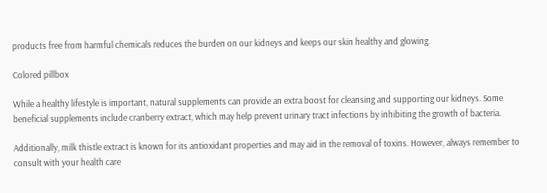products free from harmful chemicals reduces the burden on our kidneys and keeps our skin healthy and glowing.

Colored pillbox

While a healthy lifestyle is important, natural supplements can provide an extra boost for cleansing and supporting our kidneys. Some beneficial supplements include cranberry extract, which may help prevent urinary tract infections by inhibiting the growth of bacteria.

Additionally, milk thistle extract is known for its antioxidant properties and may aid in the removal of toxins. However, always remember to consult with your health care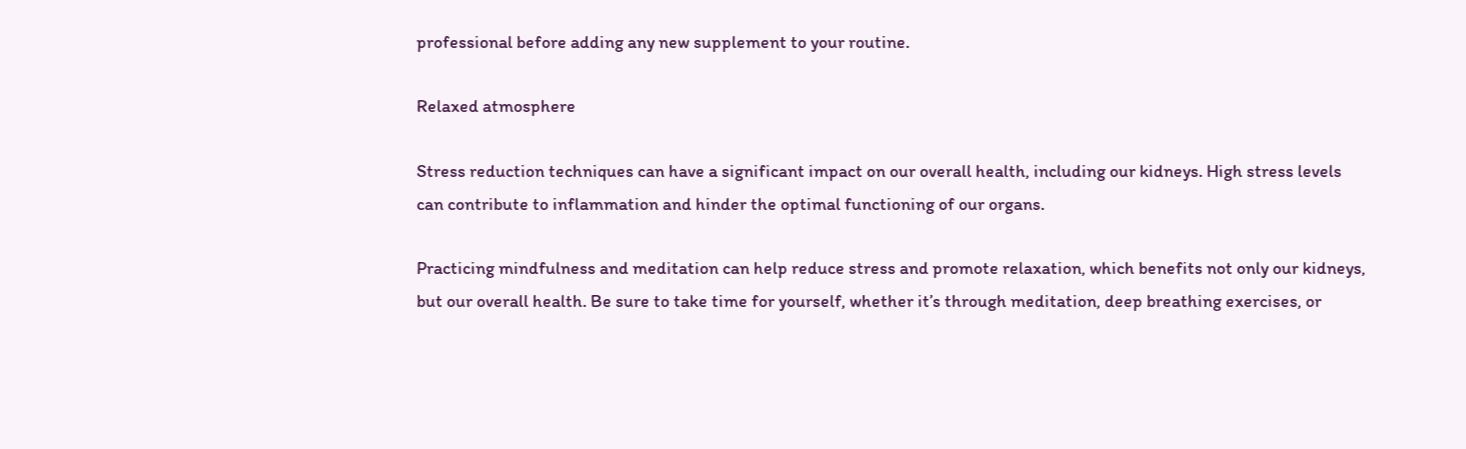professional before adding any new supplement to your routine.

Relaxed atmosphere

Stress reduction techniques can have a significant impact on our overall health, including our kidneys. High stress levels can contribute to inflammation and hinder the optimal functioning of our organs.

Practicing mindfulness and meditation can help reduce stress and promote relaxation, which benefits not only our kidneys, but our overall health. Be sure to take time for yourself, whether it’s through meditation, deep breathing exercises, or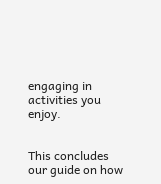engaging in activities you enjoy.


This concludes our guide on how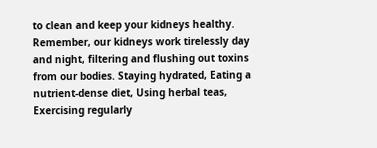to clean and keep your kidneys healthy. Remember, our kidneys work tirelessly day and night, filtering and flushing out toxins from our bodies. Staying hydrated, Eating a nutrient-dense diet, Using herbal teas, Exercising regularly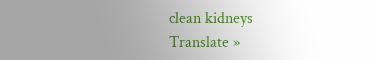clean kidneys
Translate »